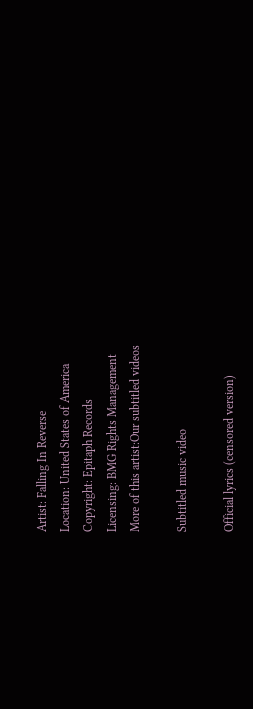Artist: Falling In Reverse
Location: United States of America
Copyright: Epitaph Records
Licensing: BMG Rights Management
More of this artist:Our subtitled videos

Subtitled music video

Official lyrics (censored version)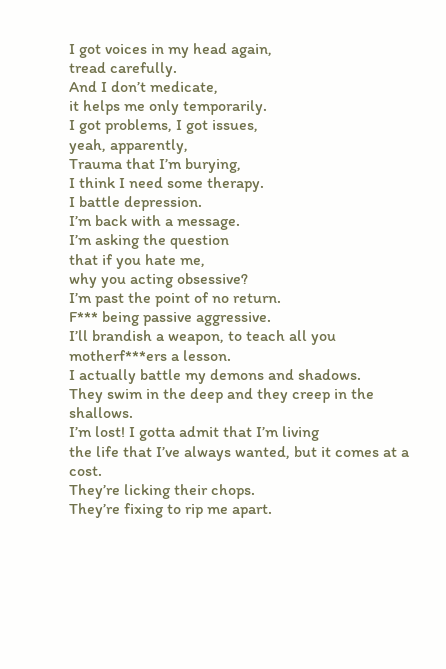I got voices in my head again,
tread carefully.
And I don’t medicate,
it helps me only temporarily.
I got problems, I got issues,
yeah, apparently,
Trauma that I’m burying,
I think I need some therapy.
I battle depression.
I’m back with a message.
I’m asking the question
that if you hate me,
why you acting obsessive?
I’m past the point of no return.
F*** being passive aggressive.
I’ll brandish a weapon, to teach all you
motherf***ers a lesson.
I actually battle my demons and shadows.
They swim in the deep and they creep in the shallows.
I’m lost! I gotta admit that I’m living
the life that I’ve always wanted, but it comes at a cost.
They’re licking their chops.
They’re fixing to rip me apart.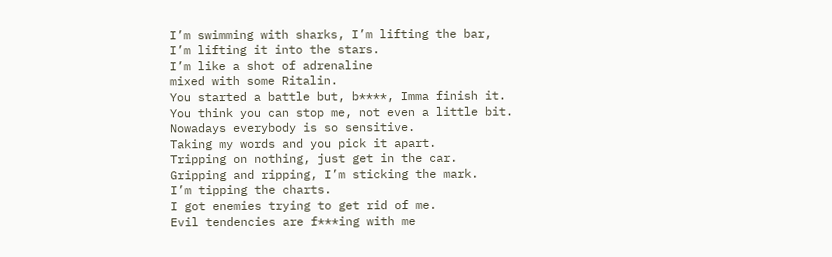I’m swimming with sharks, I’m lifting the bar,
I’m lifting it into the stars.
I’m like a shot of adrenaline
mixed with some Ritalin.
You started a battle but, b****, Imma finish it.
You think you can stop me, not even a little bit.
Nowadays everybody is so sensitive.
Taking my words and you pick it apart.
Tripping on nothing, just get in the car.
Gripping and ripping, I’m sticking the mark.
I’m tipping the charts.
I got enemies trying to get rid of me.
Evil tendencies are f***ing with me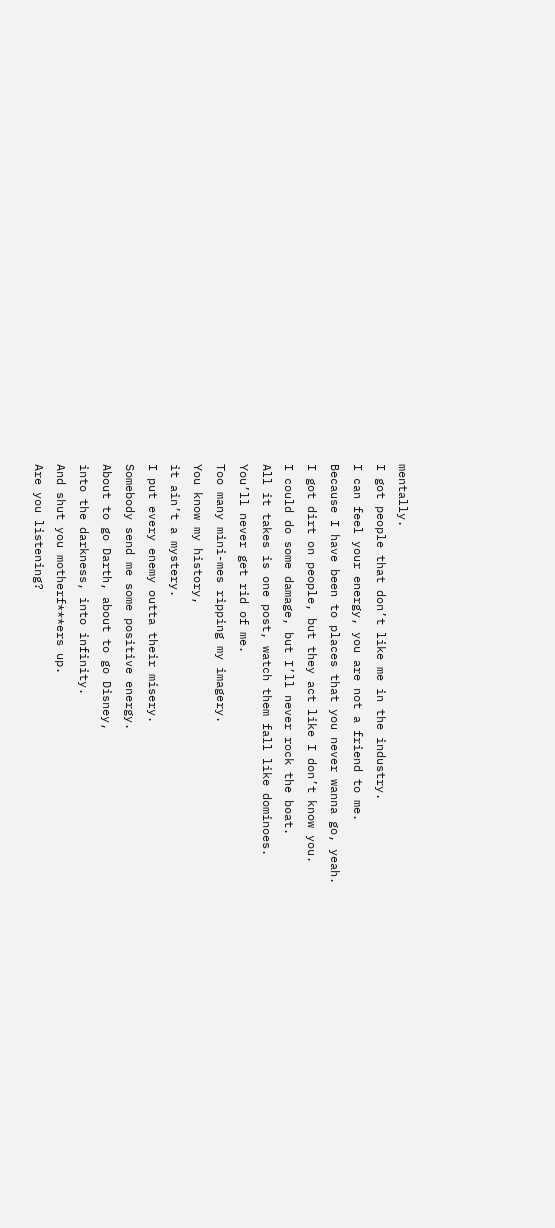mentally.
I got people that don’t like me in the industry.
I can feel your energy, you are not a friend to me.
Because I have been to places that you never wanna go, yeah.
I got dirt on people, but they act like I don’t know you.
I could do some damage, but I’ll never rock the boat.
All it takes is one post, watch them fall like dominoes.
You’ll never get rid of me.
Too many mini-mes ripping my imagery.
You know my history,
it ain’t a mystery.
I put every enemy outta their misery.
Somebody send me some positive energy.
About to go Darth, about to go Disney,
into the darkness, into infinity.
And shut you motherf***ers up.
Are you listening?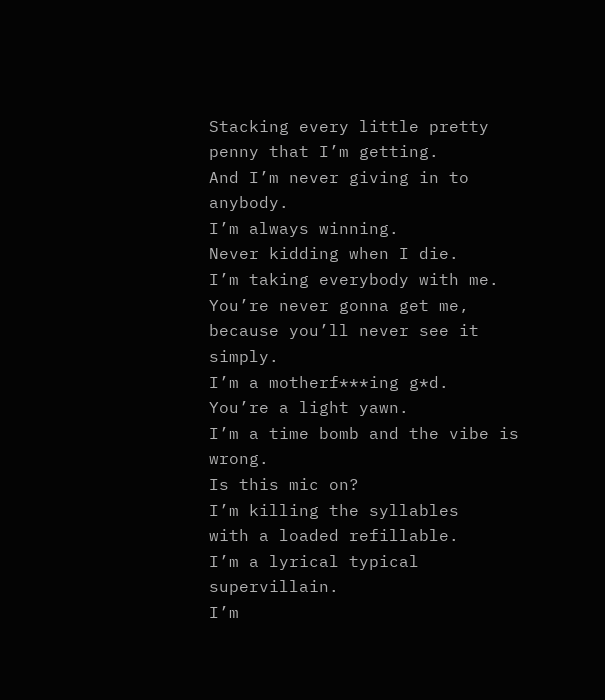Stacking every little pretty penny that I’m getting.
And I’m never giving in to anybody.
I’m always winning.
Never kidding when I die.
I’m taking everybody with me.
You’re never gonna get me,
because you’ll never see it simply.
I’m a motherf***ing g*d.
You’re a light yawn.
I’m a time bomb and the vibe is wrong.
Is this mic on?
I’m killing the syllables
with a loaded refillable.
I’m a lyrical typical supervillain.
I’m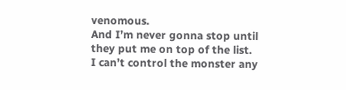venomous.
And I’m never gonna stop until
they put me on top of the list.
I can’t control the monster any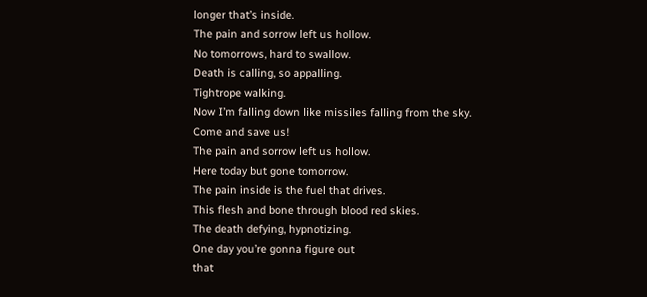longer that’s inside.
The pain and sorrow left us hollow.
No tomorrows, hard to swallow.
Death is calling, so appalling.
Tightrope walking.
Now I’m falling down like missiles falling from the sky.
Come and save us!
The pain and sorrow left us hollow.
Here today but gone tomorrow.
The pain inside is the fuel that drives.
This flesh and bone through blood red skies.
The death defying, hypnotizing.
One day you’re gonna figure out
that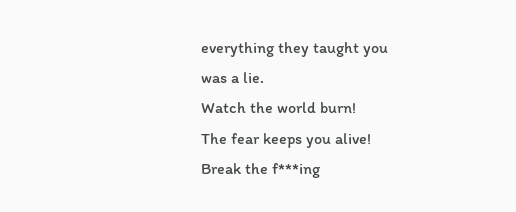everything they taught you was a lie.
Watch the world burn!
The fear keeps you alive!
Break the f***ing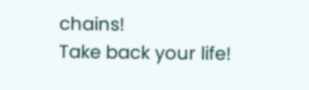chains!
Take back your life!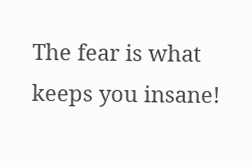The fear is what keeps you insane!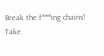Break the f***ing chains!
Take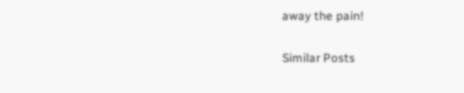away the pain!

Similar Posts